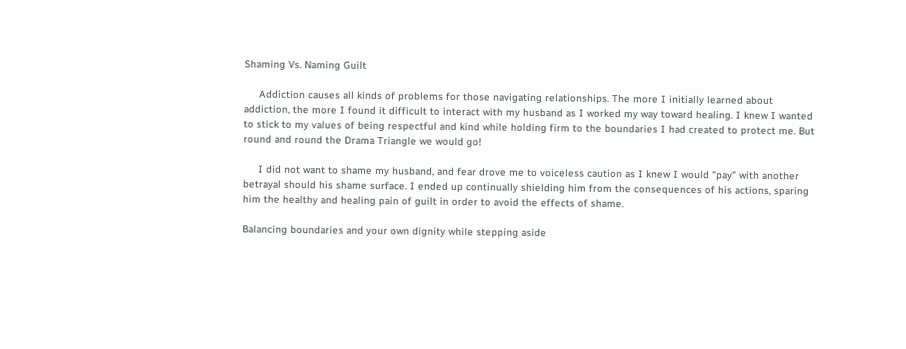Shaming Vs. Naming Guilt

     Addiction causes all kinds of problems for those navigating relationships. The more I initially learned about addiction, the more I found it difficult to interact with my husband as I worked my way toward healing. I knew I wanted to stick to my values of being respectful and kind while holding firm to the boundaries I had created to protect me. But round and round the Drama Triangle we would go!

     I did not want to shame my husband, and fear drove me to voiceless caution as I knew I would "pay" with another betrayal should his shame surface. I ended up continually shielding him from the consequences of his actions, sparing him the healthy and healing pain of guilt in order to avoid the effects of shame.

Balancing boundaries and your own dignity while stepping aside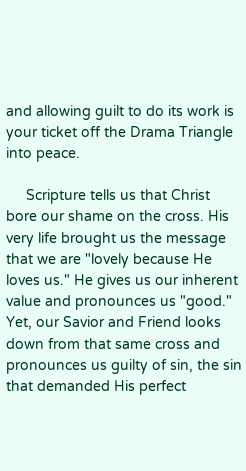and allowing guilt to do its work is your ticket off the Drama Triangle into peace.

     Scripture tells us that Christ bore our shame on the cross. His very life brought us the message that we are "lovely because He loves us." He gives us our inherent value and pronounces us "good." Yet, our Savior and Friend looks down from that same cross and pronounces us guilty of sin, the sin that demanded His perfect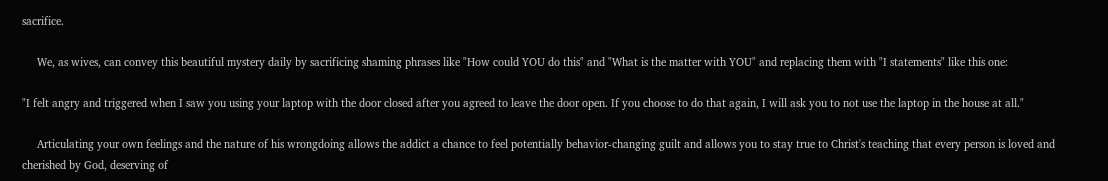sacrifice.

     We, as wives, can convey this beautiful mystery daily by sacrificing shaming phrases like "How could YOU do this" and "What is the matter with YOU" and replacing them with "I statements" like this one:

"I felt angry and triggered when I saw you using your laptop with the door closed after you agreed to leave the door open. If you choose to do that again, I will ask you to not use the laptop in the house at all."

     Articulating your own feelings and the nature of his wrongdoing allows the addict a chance to feel potentially behavior-changing guilt and allows you to stay true to Christ's teaching that every person is loved and cherished by God, deserving of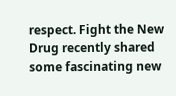respect. Fight the New Drug recently shared some fascinating new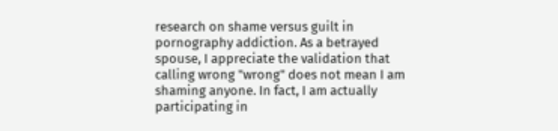research on shame versus guilt in pornography addiction. As a betrayed spouse, I appreciate the validation that calling wrong "wrong" does not mean I am shaming anyone. In fact, I am actually participating in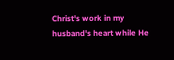Christ's work in my husband's heart while He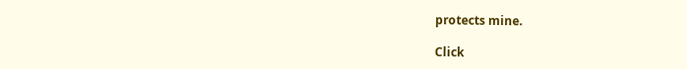protects mine.

Click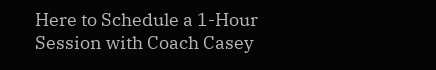Here to Schedule a 1-Hour Session with Coach Casey